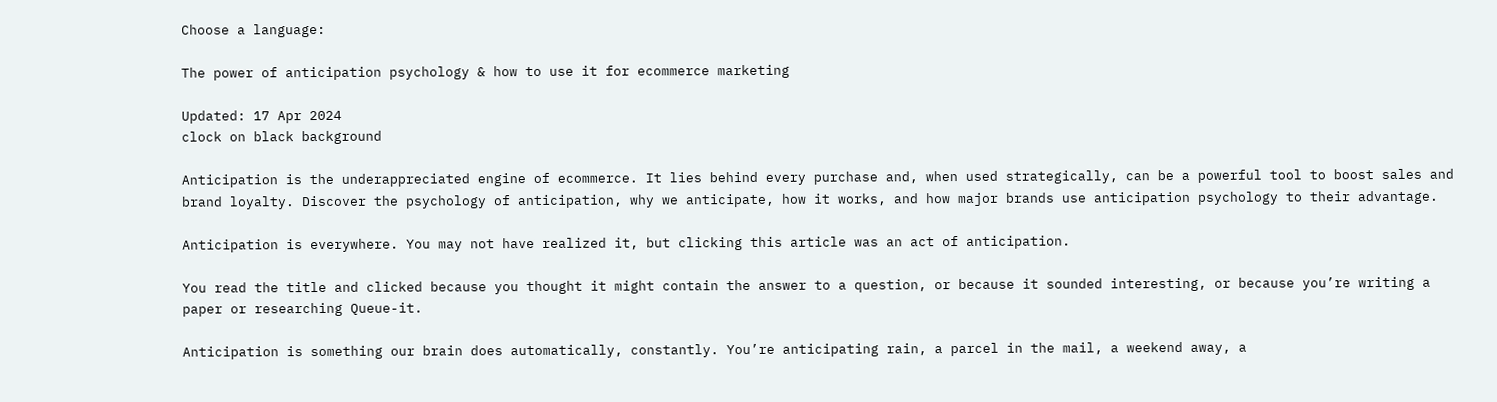Choose a language:

The power of anticipation psychology & how to use it for ecommerce marketing

Updated: 17 Apr 2024
clock on black background

Anticipation is the underappreciated engine of ecommerce. It lies behind every purchase and, when used strategically, can be a powerful tool to boost sales and brand loyalty. Discover the psychology of anticipation, why we anticipate, how it works, and how major brands use anticipation psychology to their advantage.

Anticipation is everywhere. You may not have realized it, but clicking this article was an act of anticipation.

You read the title and clicked because you thought it might contain the answer to a question, or because it sounded interesting, or because you’re writing a paper or researching Queue-it.

Anticipation is something our brain does automatically, constantly. You’re anticipating rain, a parcel in the mail, a weekend away, a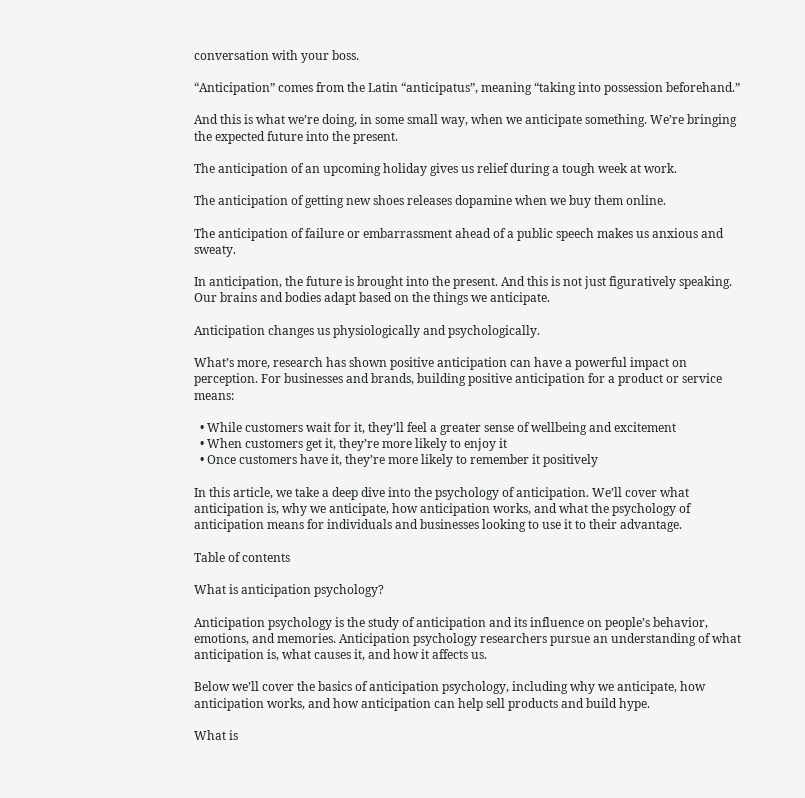conversation with your boss.

“Anticipation” comes from the Latin “anticipatus”, meaning “taking into possession beforehand.”

And this is what we’re doing, in some small way, when we anticipate something. We’re bringing the expected future into the present.

The anticipation of an upcoming holiday gives us relief during a tough week at work.

The anticipation of getting new shoes releases dopamine when we buy them online.

The anticipation of failure or embarrassment ahead of a public speech makes us anxious and sweaty.

In anticipation, the future is brought into the present. And this is not just figuratively speaking. Our brains and bodies adapt based on the things we anticipate.

Anticipation changes us physiologically and psychologically.

What’s more, research has shown positive anticipation can have a powerful impact on perception. For businesses and brands, building positive anticipation for a product or service means:

  • While customers wait for it, they’ll feel a greater sense of wellbeing and excitement
  • When customers get it, they’re more likely to enjoy it
  • Once customers have it, they’re more likely to remember it positively

In this article, we take a deep dive into the psychology of anticipation. We’ll cover what anticipation is, why we anticipate, how anticipation works, and what the psychology of anticipation means for individuals and businesses looking to use it to their advantage.

Table of contents

What is anticipation psychology?

Anticipation psychology is the study of anticipation and its influence on people’s behavior, emotions, and memories. Anticipation psychology researchers pursue an understanding of what anticipation is, what causes it, and how it affects us.

Below we’ll cover the basics of anticipation psychology, including why we anticipate, how anticipation works, and how anticipation can help sell products and build hype.

What is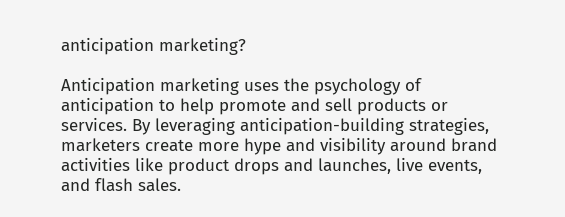anticipation marketing?

Anticipation marketing uses the psychology of anticipation to help promote and sell products or services. By leveraging anticipation-building strategies, marketers create more hype and visibility around brand activities like product drops and launches, live events, and flash sales.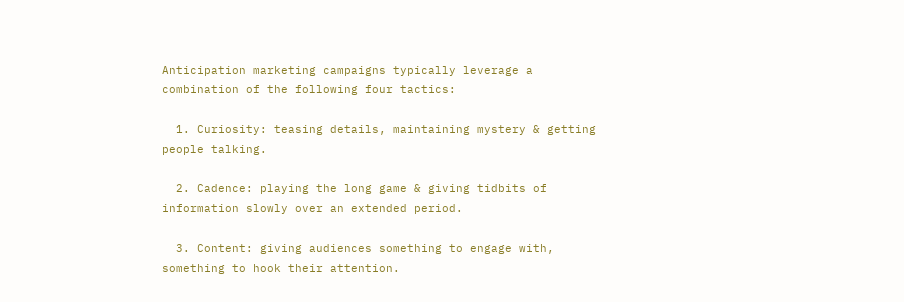Anticipation marketing campaigns typically leverage a combination of the following four tactics:

  1. Curiosity: teasing details, maintaining mystery & getting people talking.

  2. Cadence: playing the long game & giving tidbits of information slowly over an extended period.

  3. Content: giving audiences something to engage with, something to hook their attention.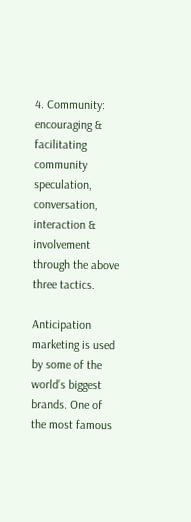4. Community: encouraging & facilitating community speculation, conversation, interaction & involvement through the above three tactics.

Anticipation marketing is used by some of the world’s biggest brands. One of the most famous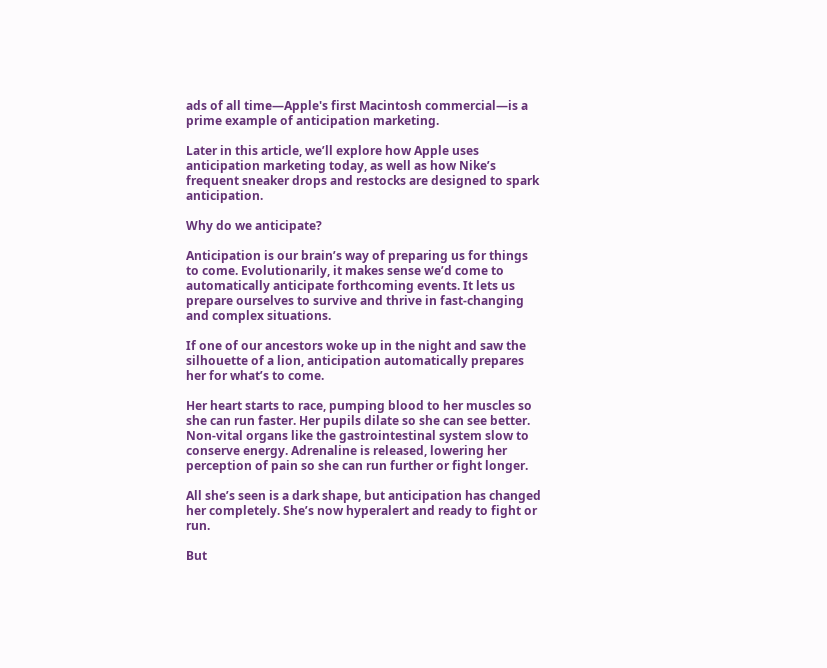ads of all time—Apple's first Macintosh commercial—is a prime example of anticipation marketing.

Later in this article, we’ll explore how Apple uses anticipation marketing today, as well as how Nike’s frequent sneaker drops and restocks are designed to spark anticipation.

Why do we anticipate?

Anticipation is our brain’s way of preparing us for things to come. Evolutionarily, it makes sense we’d come to automatically anticipate forthcoming events. It lets us prepare ourselves to survive and thrive in fast-changing and complex situations.

If one of our ancestors woke up in the night and saw the silhouette of a lion, anticipation automatically prepares her for what’s to come.

Her heart starts to race, pumping blood to her muscles so she can run faster. Her pupils dilate so she can see better. Non-vital organs like the gastrointestinal system slow to conserve energy. Adrenaline is released, lowering her perception of pain so she can run further or fight longer.

All she’s seen is a dark shape, but anticipation has changed her completely. She’s now hyperalert and ready to fight or run.

But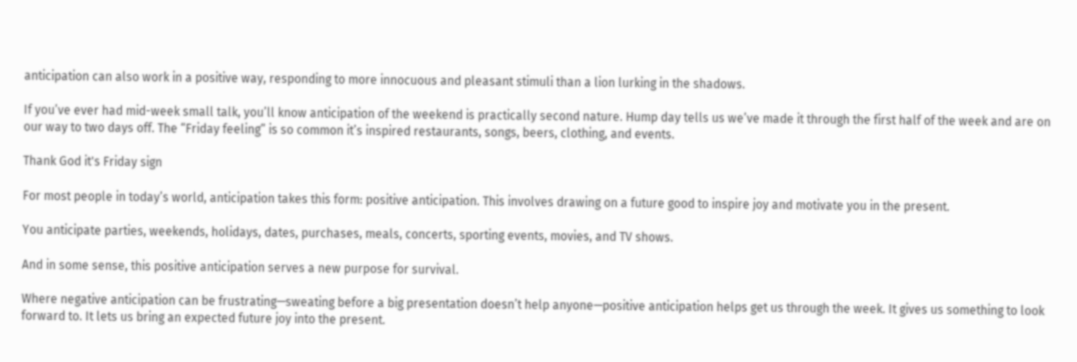anticipation can also work in a positive way, responding to more innocuous and pleasant stimuli than a lion lurking in the shadows.

If you’ve ever had mid-week small talk, you’ll know anticipation of the weekend is practically second nature. Hump day tells us we’ve made it through the first half of the week and are on our way to two days off. The “Friday feeling” is so common it’s inspired restaurants, songs, beers, clothing, and events.

Thank God it's Friday sign

For most people in today’s world, anticipation takes this form: positive anticipation. This involves drawing on a future good to inspire joy and motivate you in the present.

You anticipate parties, weekends, holidays, dates, purchases, meals, concerts, sporting events, movies, and TV shows.

And in some sense, this positive anticipation serves a new purpose for survival.

Where negative anticipation can be frustrating—sweating before a big presentation doesn’t help anyone—positive anticipation helps get us through the week. It gives us something to look forward to. It lets us bring an expected future joy into the present.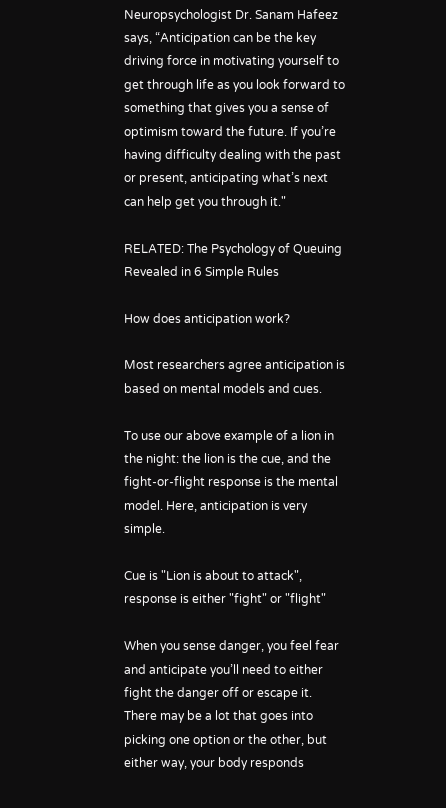Neuropsychologist Dr. Sanam Hafeez says, “Anticipation can be the key driving force in motivating yourself to get through life as you look forward to something that gives you a sense of optimism toward the future. If you’re having difficulty dealing with the past or present, anticipating what’s next can help get you through it."

RELATED: The Psychology of Queuing Revealed in 6 Simple Rules

How does anticipation work?

Most researchers agree anticipation is based on mental models and cues.

To use our above example of a lion in the night: the lion is the cue, and the fight-or-flight response is the mental model. Here, anticipation is very simple.

Cue is "Lion is about to attack", response is either "fight" or "flight"

When you sense danger, you feel fear and anticipate you’ll need to either fight the danger off or escape it. There may be a lot that goes into picking one option or the other, but either way, your body responds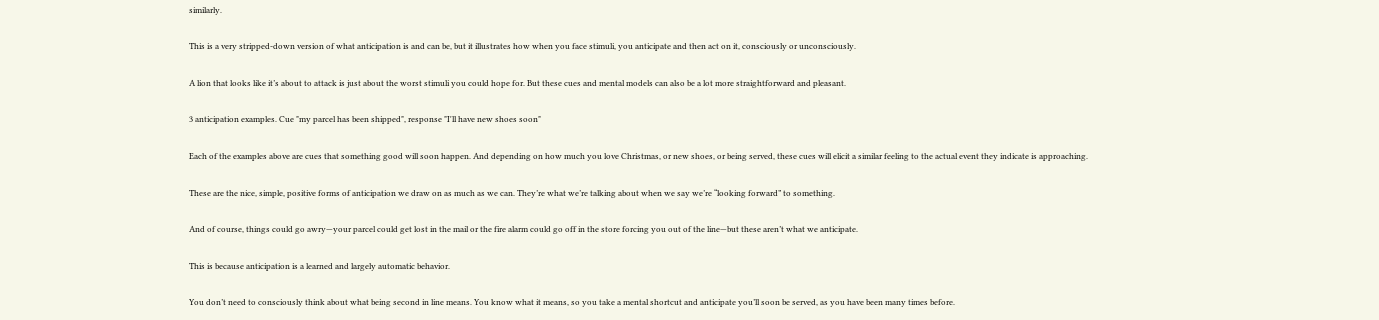similarly.

This is a very stripped-down version of what anticipation is and can be, but it illustrates how when you face stimuli, you anticipate and then act on it, consciously or unconsciously.

A lion that looks like it’s about to attack is just about the worst stimuli you could hope for. But these cues and mental models can also be a lot more straightforward and pleasant.

3 anticipation examples. Cue "my parcel has been shipped", response "I'll have new shoes soon"

Each of the examples above are cues that something good will soon happen. And depending on how much you love Christmas, or new shoes, or being served, these cues will elicit a similar feeling to the actual event they indicate is approaching.

These are the nice, simple, positive forms of anticipation we draw on as much as we can. They’re what we’re talking about when we say we’re “looking forward” to something.

And of course, things could go awry—your parcel could get lost in the mail or the fire alarm could go off in the store forcing you out of the line—but these aren’t what we anticipate.

This is because anticipation is a learned and largely automatic behavior.

You don’t need to consciously think about what being second in line means. You know what it means, so you take a mental shortcut and anticipate you’ll soon be served, as you have been many times before.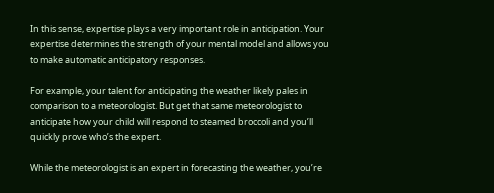In this sense, expertise plays a very important role in anticipation. Your expertise determines the strength of your mental model and allows you to make automatic anticipatory responses.

For example, your talent for anticipating the weather likely pales in comparison to a meteorologist. But get that same meteorologist to anticipate how your child will respond to steamed broccoli and you’ll quickly prove who’s the expert.

While the meteorologist is an expert in forecasting the weather, you’re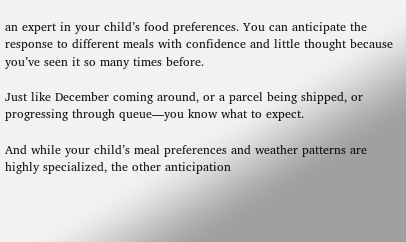an expert in your child’s food preferences. You can anticipate the response to different meals with confidence and little thought because you’ve seen it so many times before.

Just like December coming around, or a parcel being shipped, or progressing through queue—you know what to expect.

And while your child’s meal preferences and weather patterns are highly specialized, the other anticipation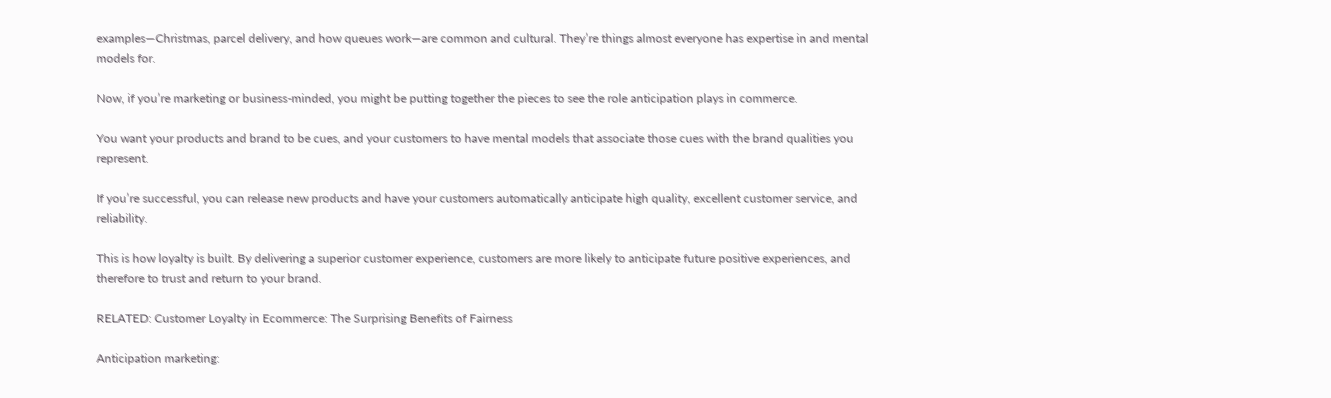examples—Christmas, parcel delivery, and how queues work—are common and cultural. They’re things almost everyone has expertise in and mental models for.

Now, if you’re marketing or business-minded, you might be putting together the pieces to see the role anticipation plays in commerce.

You want your products and brand to be cues, and your customers to have mental models that associate those cues with the brand qualities you represent.

If you’re successful, you can release new products and have your customers automatically anticipate high quality, excellent customer service, and reliability.

This is how loyalty is built. By delivering a superior customer experience, customers are more likely to anticipate future positive experiences, and therefore to trust and return to your brand.

RELATED: Customer Loyalty in Ecommerce: The Surprising Benefits of Fairness

Anticipation marketing: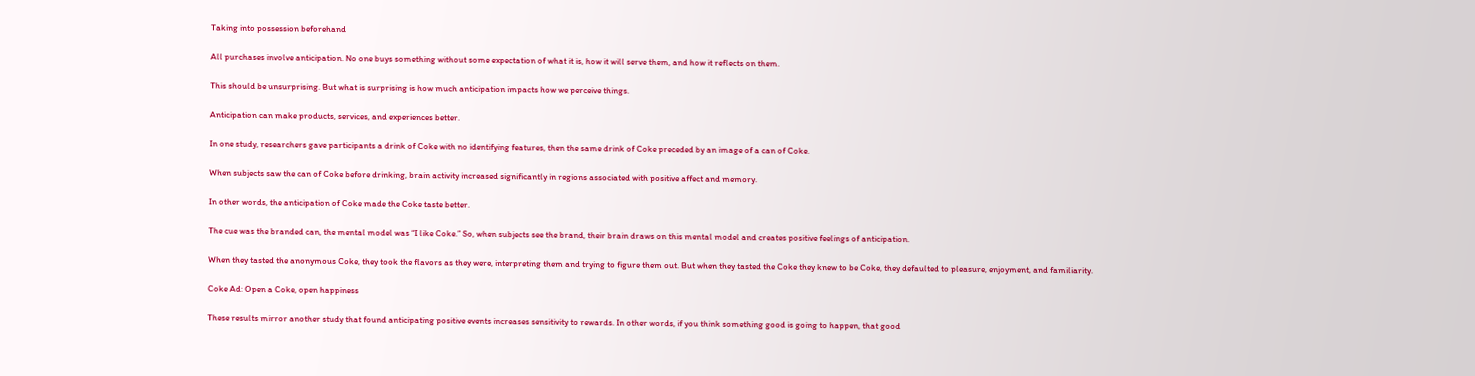Taking into possession beforehand

All purchases involve anticipation. No one buys something without some expectation of what it is, how it will serve them, and how it reflects on them.

This should be unsurprising. But what is surprising is how much anticipation impacts how we perceive things.

Anticipation can make products, services, and experiences better.

In one study, researchers gave participants a drink of Coke with no identifying features, then the same drink of Coke preceded by an image of a can of Coke.

When subjects saw the can of Coke before drinking, brain activity increased significantly in regions associated with positive affect and memory.

In other words, the anticipation of Coke made the Coke taste better.

The cue was the branded can, the mental model was “I like Coke.” So, when subjects see the brand, their brain draws on this mental model and creates positive feelings of anticipation.

When they tasted the anonymous Coke, they took the flavors as they were, interpreting them and trying to figure them out. But when they tasted the Coke they knew to be Coke, they defaulted to pleasure, enjoyment, and familiarity.

Coke Ad: Open a Coke, open happiness

These results mirror another study that found anticipating positive events increases sensitivity to rewards. In other words, if you think something good is going to happen, that good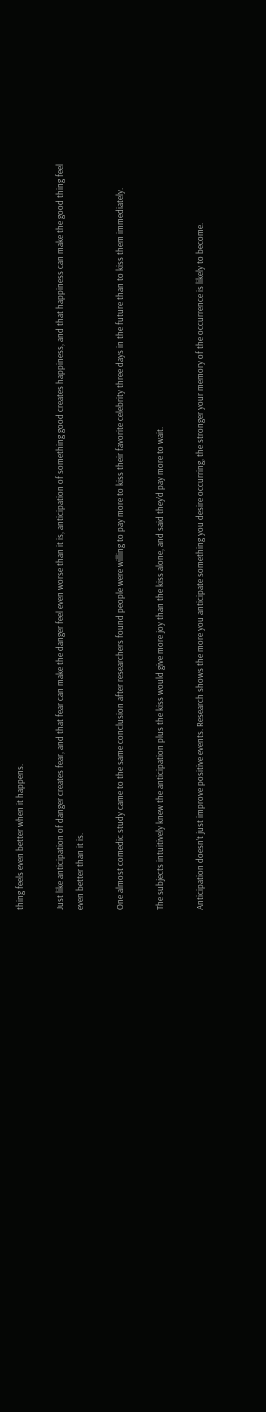thing feels even better when it happens.

Just like anticipation of danger creates fear, and that fear can make the danger feel even worse than it is, anticipation of something good creates happiness, and that happiness can make the good thing feel even better than it is.

One almost comedic study came to the same conclusion after researchers found people were willing to pay more to kiss their favorite celebrity three days in the future than to kiss them immediately.

The subjects intuitively knew the anticipation plus the kiss would give more joy than the kiss alone, and said they’d pay more to wait.

Anticipation doesn’t just improve positive events. Research shows the more you anticipate something you desire occurring, the stronger your memory of the occurrence is likely to become.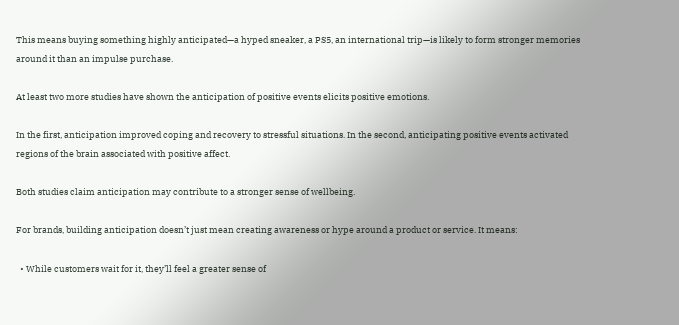This means buying something highly anticipated—a hyped sneaker, a PS5, an international trip—is likely to form stronger memories around it than an impulse purchase.

At least two more studies have shown the anticipation of positive events elicits positive emotions.

In the first, anticipation improved coping and recovery to stressful situations. In the second, anticipating positive events activated regions of the brain associated with positive affect.

Both studies claim anticipation may contribute to a stronger sense of wellbeing.

For brands, building anticipation doesn’t just mean creating awareness or hype around a product or service. It means:

  • While customers wait for it, they’ll feel a greater sense of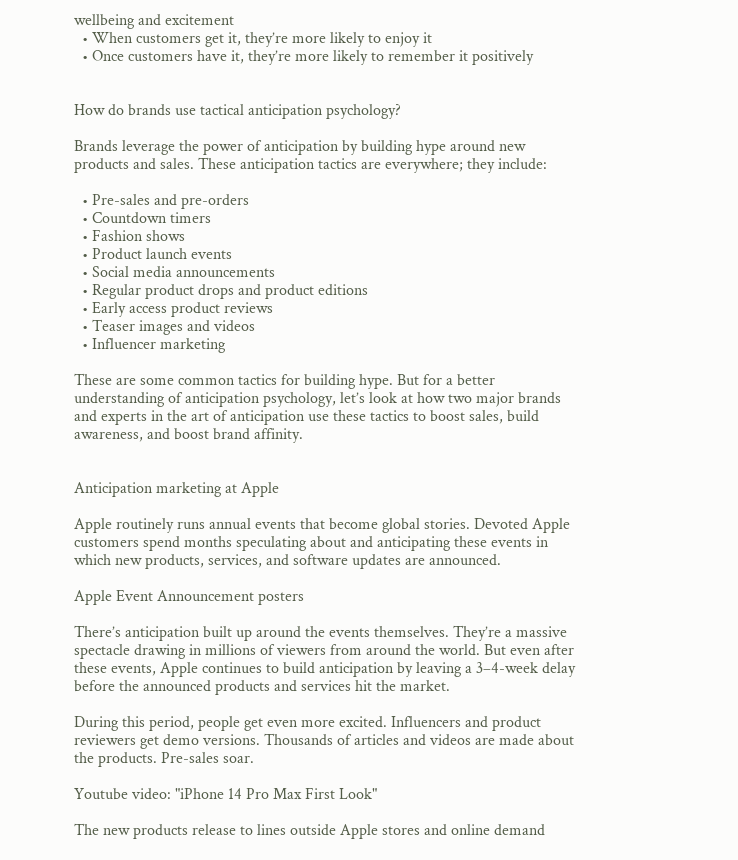wellbeing and excitement
  • When customers get it, they’re more likely to enjoy it
  • Once customers have it, they’re more likely to remember it positively


How do brands use tactical anticipation psychology?

Brands leverage the power of anticipation by building hype around new products and sales. These anticipation tactics are everywhere; they include:

  • Pre-sales and pre-orders
  • Countdown timers
  • Fashion shows
  • Product launch events
  • Social media announcements
  • Regular product drops and product editions
  • Early access product reviews
  • Teaser images and videos
  • Influencer marketing

These are some common tactics for building hype. But for a better understanding of anticipation psychology, let’s look at how two major brands and experts in the art of anticipation use these tactics to boost sales, build awareness, and boost brand affinity.


Anticipation marketing at Apple

Apple routinely runs annual events that become global stories. Devoted Apple customers spend months speculating about and anticipating these events in which new products, services, and software updates are announced.

Apple Event Announcement posters

There’s anticipation built up around the events themselves. They’re a massive spectacle drawing in millions of viewers from around the world. But even after these events, Apple continues to build anticipation by leaving a 3–4-week delay before the announced products and services hit the market.

During this period, people get even more excited. Influencers and product reviewers get demo versions. Thousands of articles and videos are made about the products. Pre-sales soar.

Youtube video: "iPhone 14 Pro Max First Look"

The new products release to lines outside Apple stores and online demand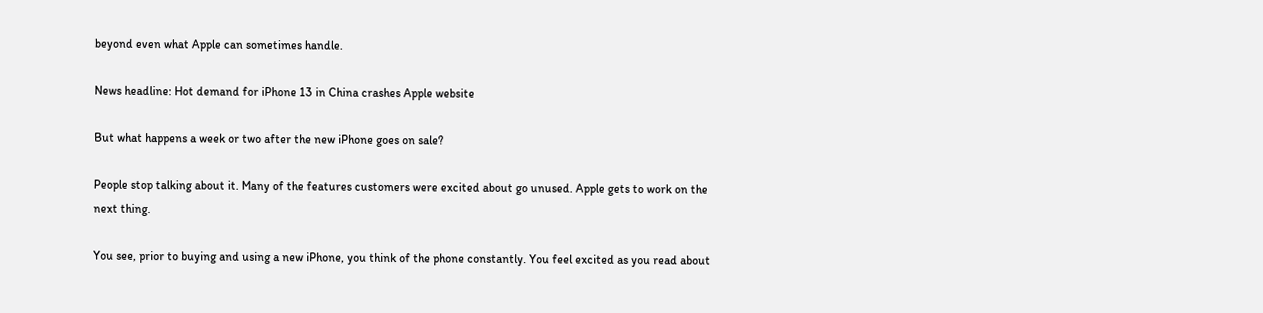beyond even what Apple can sometimes handle.

News headline: Hot demand for iPhone 13 in China crashes Apple website

But what happens a week or two after the new iPhone goes on sale?

People stop talking about it. Many of the features customers were excited about go unused. Apple gets to work on the next thing.

You see, prior to buying and using a new iPhone, you think of the phone constantly. You feel excited as you read about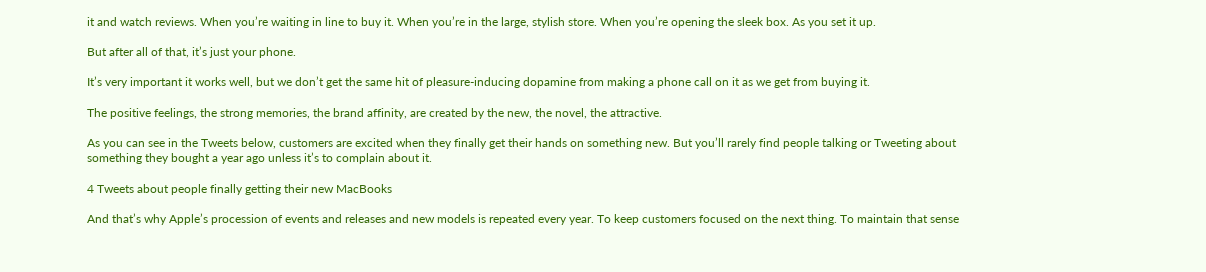it and watch reviews. When you’re waiting in line to buy it. When you’re in the large, stylish store. When you’re opening the sleek box. As you set it up.

But after all of that, it’s just your phone.

It’s very important it works well, but we don’t get the same hit of pleasure-inducing dopamine from making a phone call on it as we get from buying it.

The positive feelings, the strong memories, the brand affinity, are created by the new, the novel, the attractive.

As you can see in the Tweets below, customers are excited when they finally get their hands on something new. But you’ll rarely find people talking or Tweeting about something they bought a year ago unless it’s to complain about it.

4 Tweets about people finally getting their new MacBooks

And that’s why Apple’s procession of events and releases and new models is repeated every year. To keep customers focused on the next thing. To maintain that sense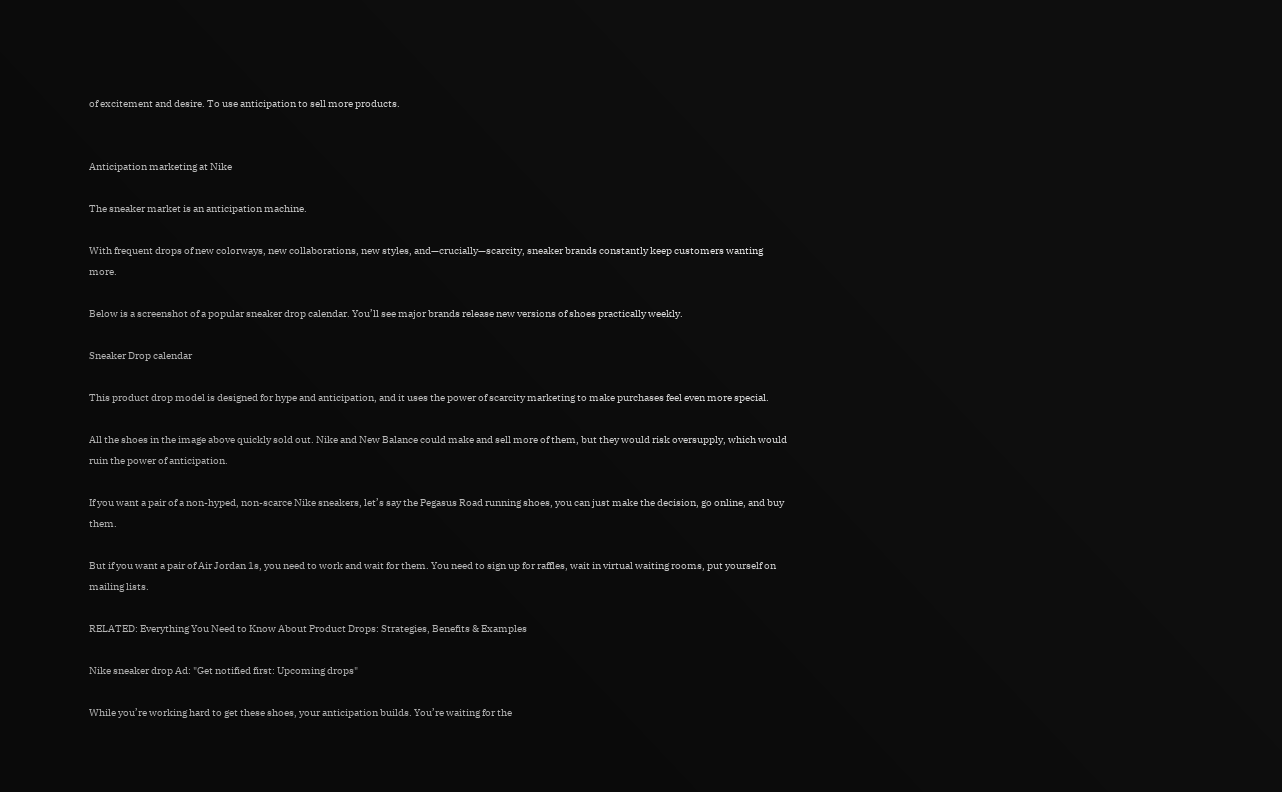of excitement and desire. To use anticipation to sell more products.


Anticipation marketing at Nike

The sneaker market is an anticipation machine.

With frequent drops of new colorways, new collaborations, new styles, and—crucially—scarcity, sneaker brands constantly keep customers wanting more.

Below is a screenshot of a popular sneaker drop calendar. You’ll see major brands release new versions of shoes practically weekly.

Sneaker Drop calendar

This product drop model is designed for hype and anticipation, and it uses the power of scarcity marketing to make purchases feel even more special.

All the shoes in the image above quickly sold out. Nike and New Balance could make and sell more of them, but they would risk oversupply, which would ruin the power of anticipation.

If you want a pair of a non-hyped, non-scarce Nike sneakers, let’s say the Pegasus Road running shoes, you can just make the decision, go online, and buy them.

But if you want a pair of Air Jordan 1s, you need to work and wait for them. You need to sign up for raffles, wait in virtual waiting rooms, put yourself on mailing lists.

RELATED: Everything You Need to Know About Product Drops: Strategies, Benefits & Examples

Nike sneaker drop Ad: "Get notified first: Upcoming drops"

While you’re working hard to get these shoes, your anticipation builds. You’re waiting for the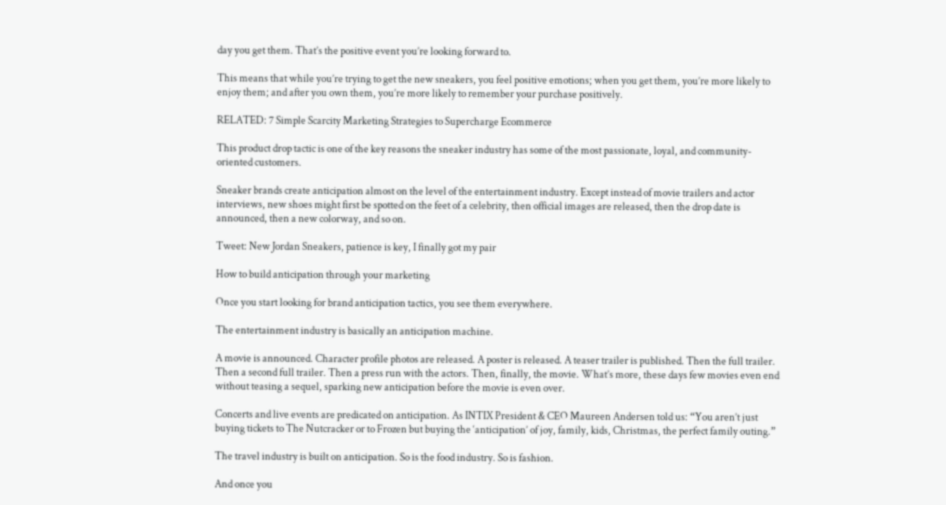day you get them. That’s the positive event you’re looking forward to.

This means that while you’re trying to get the new sneakers, you feel positive emotions; when you get them, you’re more likely to enjoy them; and after you own them, you’re more likely to remember your purchase positively.

RELATED: 7 Simple Scarcity Marketing Strategies to Supercharge Ecommerce

This product drop tactic is one of the key reasons the sneaker industry has some of the most passionate, loyal, and community-oriented customers.

Sneaker brands create anticipation almost on the level of the entertainment industry. Except instead of movie trailers and actor interviews, new shoes might first be spotted on the feet of a celebrity, then official images are released, then the drop date is announced, then a new colorway, and so on.

Tweet: New Jordan Sneakers, patience is key, I finally got my pair

How to build anticipation through your marketing

Once you start looking for brand anticipation tactics, you see them everywhere.

The entertainment industry is basically an anticipation machine.

A movie is announced. Character profile photos are released. A poster is released. A teaser trailer is published. Then the full trailer. Then a second full trailer. Then a press run with the actors. Then, finally, the movie. What’s more, these days few movies even end without teasing a sequel, sparking new anticipation before the movie is even over.

Concerts and live events are predicated on anticipation. As INTIX President & CEO Maureen Andersen told us: “You aren’t just buying tickets to The Nutcracker or to Frozen but buying the ‘anticipation’ of joy, family, kids, Christmas, the perfect family outing.”

The travel industry is built on anticipation. So is the food industry. So is fashion.

And once you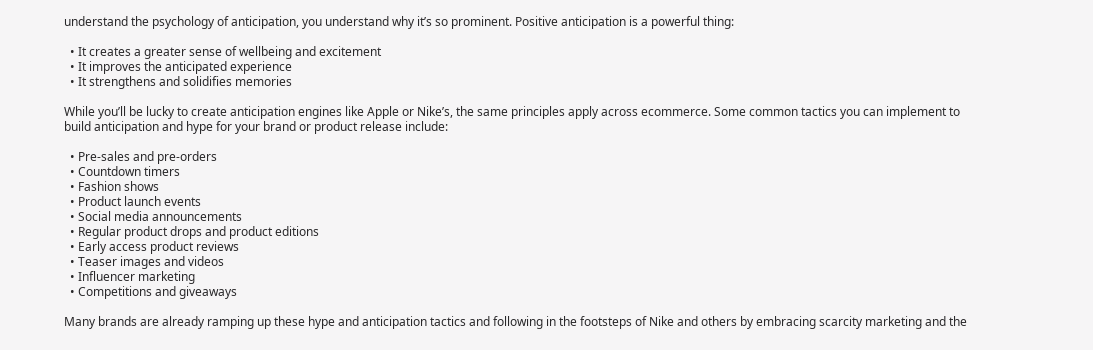understand the psychology of anticipation, you understand why it’s so prominent. Positive anticipation is a powerful thing:

  • It creates a greater sense of wellbeing and excitement
  • It improves the anticipated experience
  • It strengthens and solidifies memories

While you’ll be lucky to create anticipation engines like Apple or Nike’s, the same principles apply across ecommerce. Some common tactics you can implement to build anticipation and hype for your brand or product release include:

  • Pre-sales and pre-orders
  • Countdown timers
  • Fashion shows
  • Product launch events
  • Social media announcements
  • Regular product drops and product editions
  • Early access product reviews
  • Teaser images and videos
  • Influencer marketing
  • Competitions and giveaways

Many brands are already ramping up these hype and anticipation tactics and following in the footsteps of Nike and others by embracing scarcity marketing and the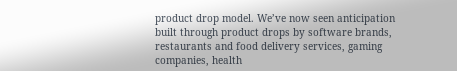product drop model. We’ve now seen anticipation built through product drops by software brands, restaurants and food delivery services, gaming companies, health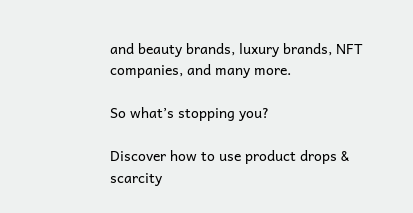and beauty brands, luxury brands, NFT companies, and many more.

So what’s stopping you?

Discover how to use product drops & scarcity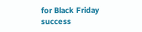for Black Friday success